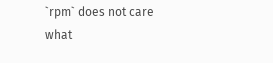`rpm` does not care what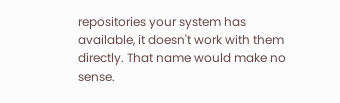repositories your system has available, it doesn't work with them directly. That name would make no sense.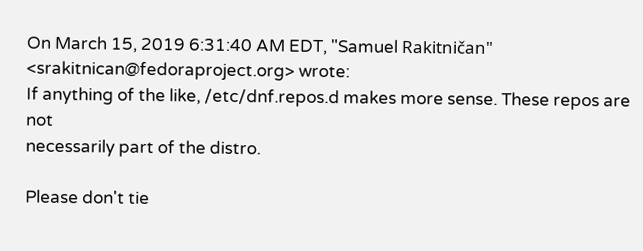On March 15, 2019 6:31:40 AM EDT, "Samuel Rakitničan" <srakitnican@fedoraproject.org> wrote:
If anything of the like, /etc/dnf.repos.d makes more sense. These repos are not
necessarily part of the distro.

Please don't tie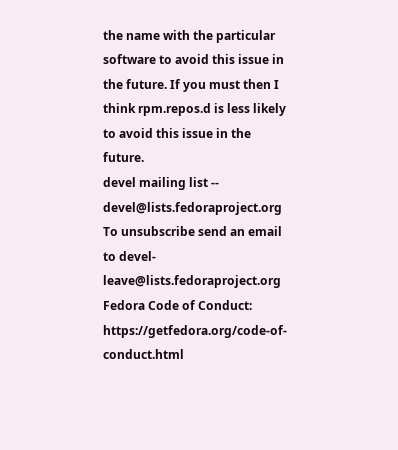the name with the particular software to avoid this issue in the future. If you must then I think rpm.repos.d is less likely to avoid this issue in the future.
devel mailing list -- devel@lists.fedoraproject.org
To unsubscribe send an email to devel-leave@lists.fedoraproject.org
Fedora Code of Conduct: https://getfedora.org/code-of-conduct.html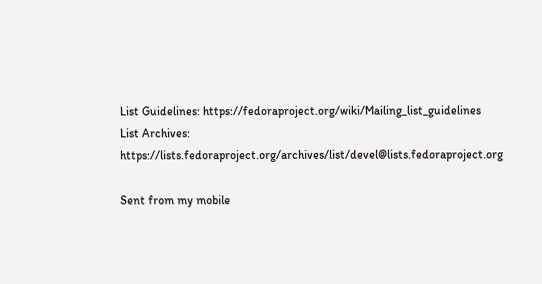List Guidelines: https://fedoraproject.org/wiki/Mailing_list_guidelines
List Archives: https://lists.fedoraproject.org/archives/list/devel@lists.fedoraproject.org

Sent from my mobile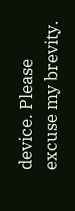device. Please excuse my brevity.